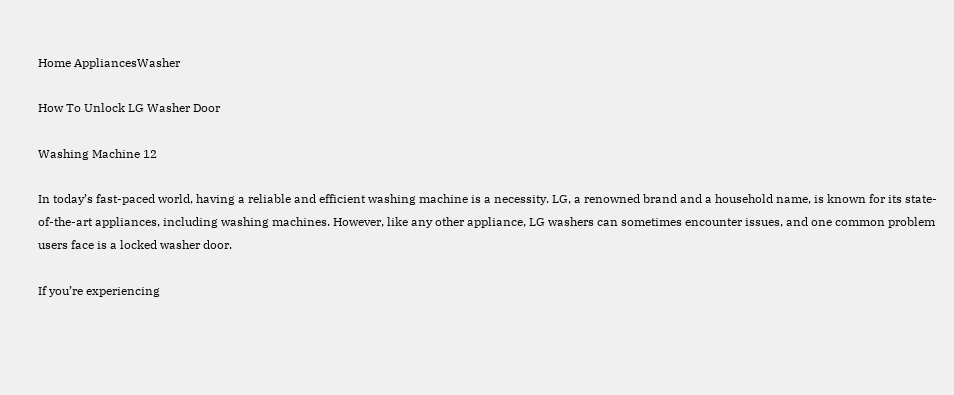Home AppliancesWasher

How To Unlock LG Washer Door

Washing Machine 12

In today’s fast-paced world, having a reliable and efficient washing machine is a necessity. LG, a renowned brand and a household name, is known for its state-of-the-art appliances, including washing machines. However, like any other appliance, LG washers can sometimes encounter issues, and one common problem users face is a locked washer door.

If you’re experiencing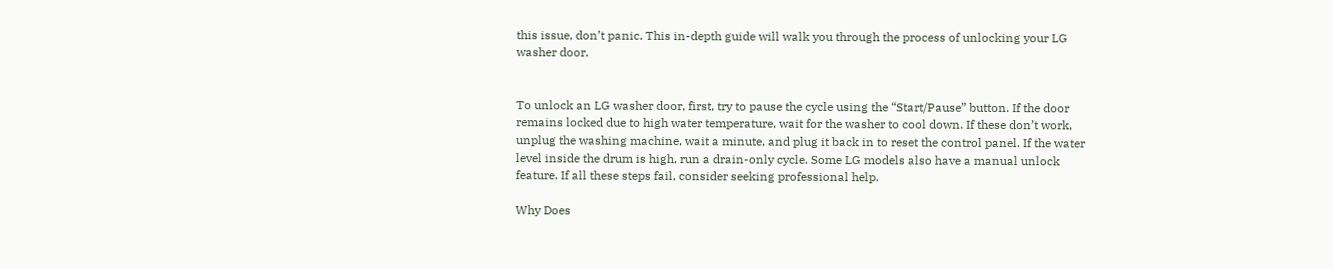this issue, don’t panic. This in-depth guide will walk you through the process of unlocking your LG washer door.


To unlock an LG washer door, first, try to pause the cycle using the “Start/Pause” button. If the door remains locked due to high water temperature, wait for the washer to cool down. If these don’t work, unplug the washing machine, wait a minute, and plug it back in to reset the control panel. If the water level inside the drum is high, run a drain-only cycle. Some LG models also have a manual unlock feature. If all these steps fail, consider seeking professional help.

Why Does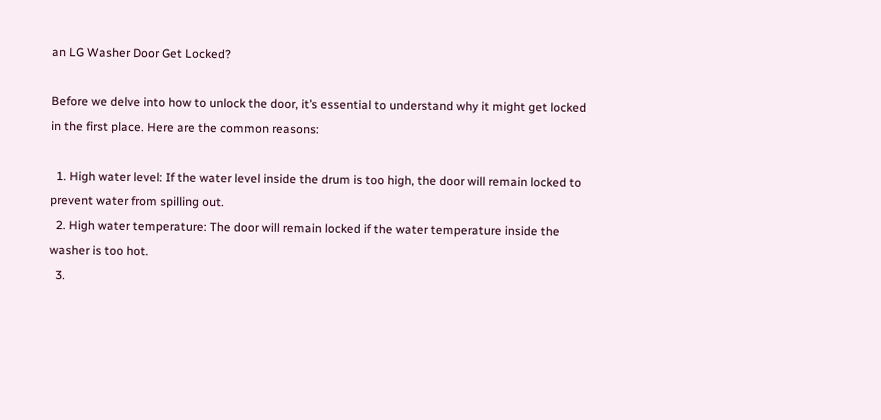an LG Washer Door Get Locked?

Before we delve into how to unlock the door, it’s essential to understand why it might get locked in the first place. Here are the common reasons:

  1. High water level: If the water level inside the drum is too high, the door will remain locked to prevent water from spilling out.
  2. High water temperature: The door will remain locked if the water temperature inside the washer is too hot.
  3.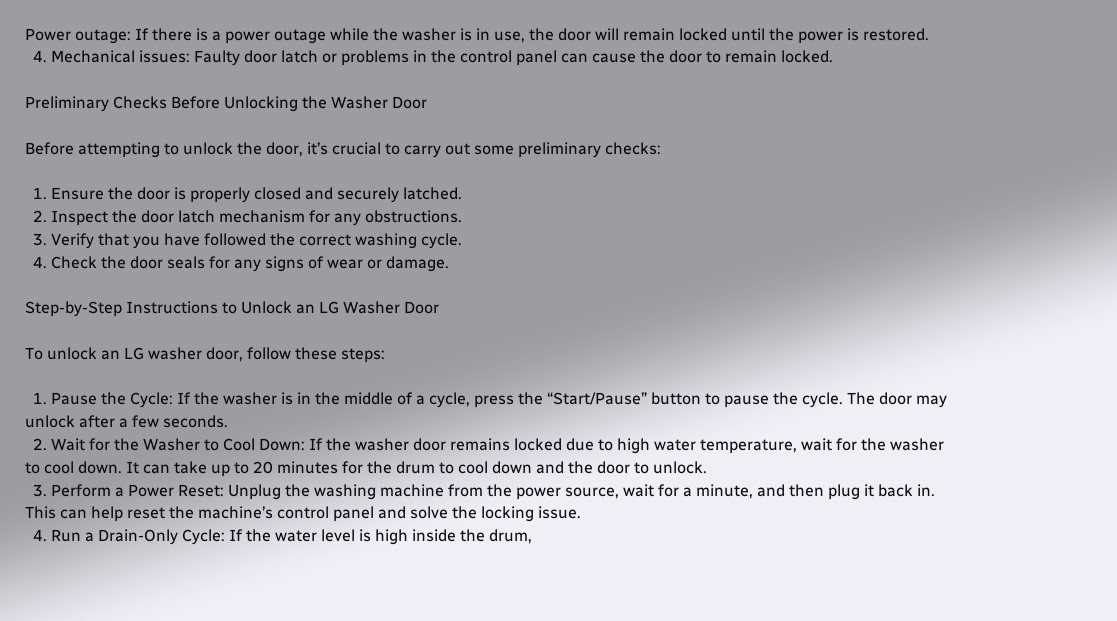Power outage: If there is a power outage while the washer is in use, the door will remain locked until the power is restored.
  4. Mechanical issues: Faulty door latch or problems in the control panel can cause the door to remain locked.

Preliminary Checks Before Unlocking the Washer Door

Before attempting to unlock the door, it’s crucial to carry out some preliminary checks:

  1. Ensure the door is properly closed and securely latched.
  2. Inspect the door latch mechanism for any obstructions.
  3. Verify that you have followed the correct washing cycle.
  4. Check the door seals for any signs of wear or damage.

Step-by-Step Instructions to Unlock an LG Washer Door

To unlock an LG washer door, follow these steps:

  1. Pause the Cycle: If the washer is in the middle of a cycle, press the “Start/Pause” button to pause the cycle. The door may unlock after a few seconds.
  2. Wait for the Washer to Cool Down: If the washer door remains locked due to high water temperature, wait for the washer to cool down. It can take up to 20 minutes for the drum to cool down and the door to unlock.
  3. Perform a Power Reset: Unplug the washing machine from the power source, wait for a minute, and then plug it back in. This can help reset the machine’s control panel and solve the locking issue.
  4. Run a Drain-Only Cycle: If the water level is high inside the drum,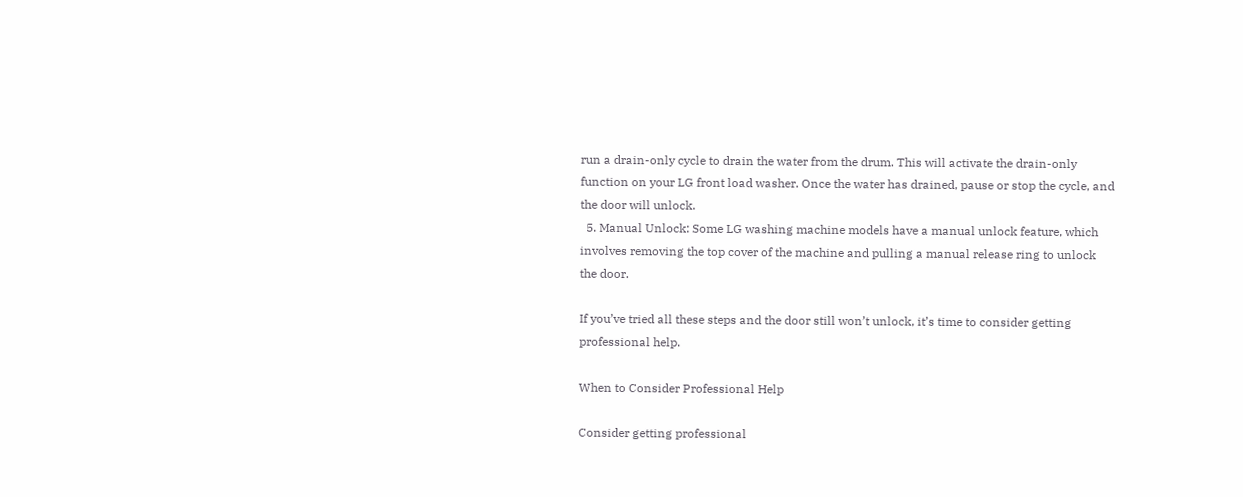run a drain-only cycle to drain the water from the drum. This will activate the drain-only function on your LG front load washer. Once the water has drained, pause or stop the cycle, and the door will unlock.
  5. Manual Unlock: Some LG washing machine models have a manual unlock feature, which involves removing the top cover of the machine and pulling a manual release ring to unlock the door.

If you’ve tried all these steps and the door still won’t unlock, it’s time to consider getting professional help.

When to Consider Professional Help

Consider getting professional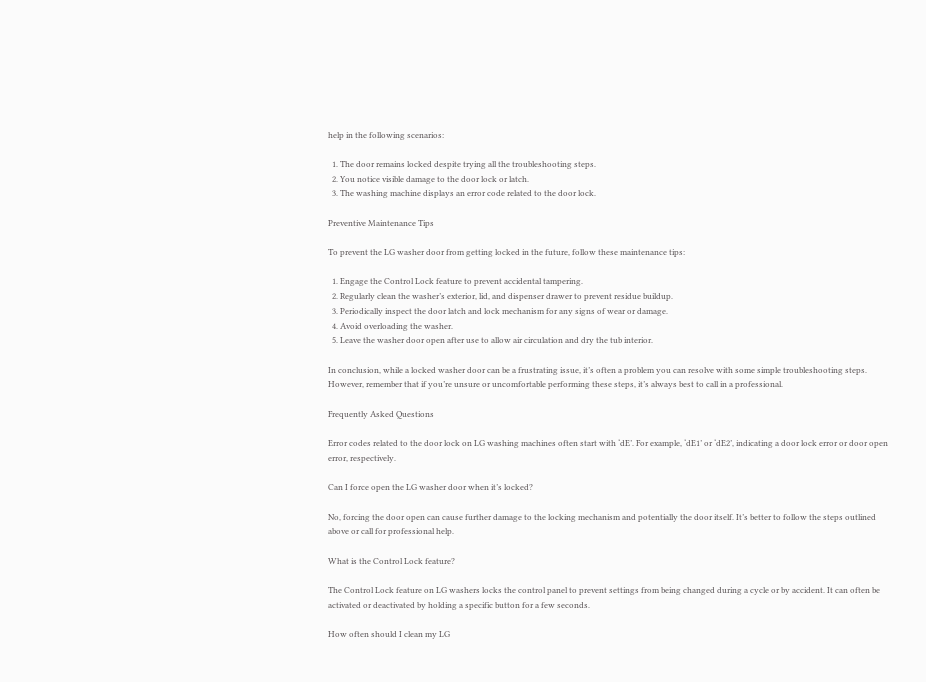help in the following scenarios:

  1. The door remains locked despite trying all the troubleshooting steps.
  2. You notice visible damage to the door lock or latch.
  3. The washing machine displays an error code related to the door lock.

Preventive Maintenance Tips

To prevent the LG washer door from getting locked in the future, follow these maintenance tips:

  1. Engage the Control Lock feature to prevent accidental tampering.
  2. Regularly clean the washer’s exterior, lid, and dispenser drawer to prevent residue buildup.
  3. Periodically inspect the door latch and lock mechanism for any signs of wear or damage.
  4. Avoid overloading the washer.
  5. Leave the washer door open after use to allow air circulation and dry the tub interior.

In conclusion, while a locked washer door can be a frustrating issue, it’s often a problem you can resolve with some simple troubleshooting steps. However, remember that if you’re unsure or uncomfortable performing these steps, it’s always best to call in a professional.

Frequently Asked Questions

Error codes related to the door lock on LG washing machines often start with ‘dE’. For example, ‘dE1’ or ‘dE2’, indicating a door lock error or door open error, respectively.

Can I force open the LG washer door when it’s locked?

No, forcing the door open can cause further damage to the locking mechanism and potentially the door itself. It’s better to follow the steps outlined above or call for professional help.

What is the Control Lock feature?

The Control Lock feature on LG washers locks the control panel to prevent settings from being changed during a cycle or by accident. It can often be activated or deactivated by holding a specific button for a few seconds.

How often should I clean my LG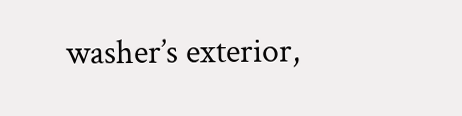washer’s exterior,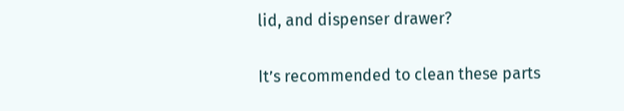lid, and dispenser drawer?

It’s recommended to clean these parts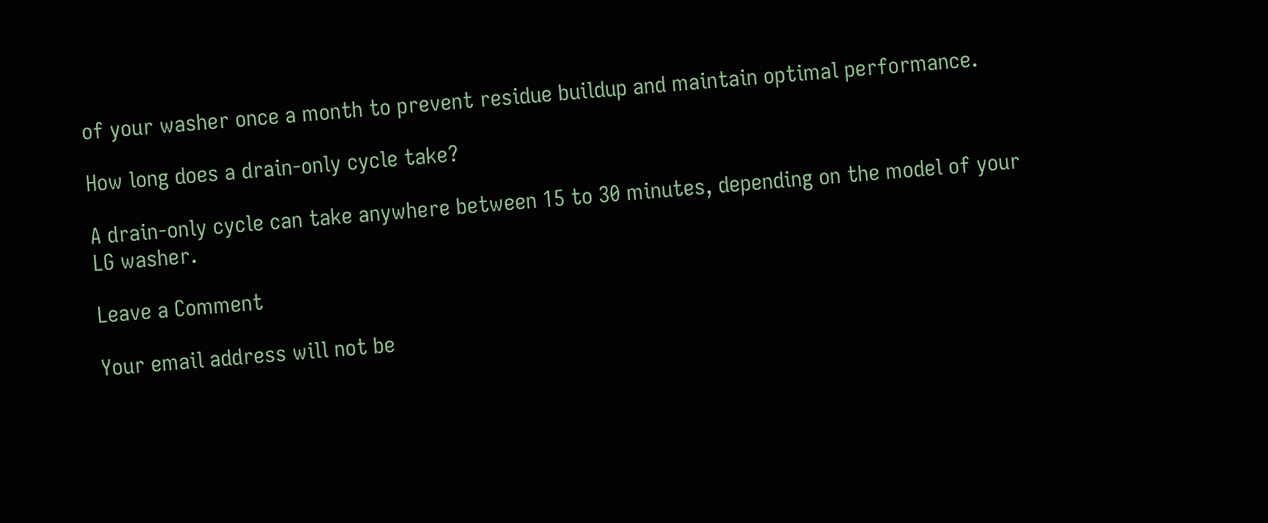of your washer once a month to prevent residue buildup and maintain optimal performance.

How long does a drain-only cycle take?

A drain-only cycle can take anywhere between 15 to 30 minutes, depending on the model of your LG washer.

Leave a Comment

Your email address will not be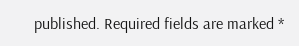published. Required fields are marked *